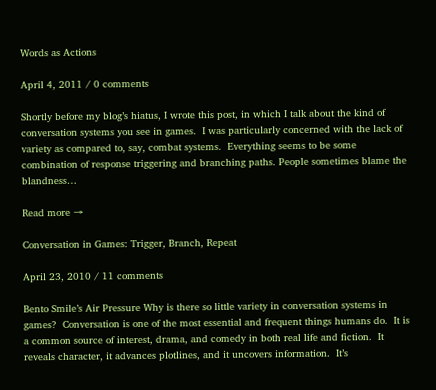Words as Actions

April 4, 2011 / 0 comments

Shortly before my blog’s hiatus, I wrote this post, in which I talk about the kind of conversation systems you see in games.  I was particularly concerned with the lack of variety as compared to, say, combat systems.  Everything seems to be some combination of response triggering and branching paths. People sometimes blame the blandness…

Read more →

Conversation in Games: Trigger, Branch, Repeat

April 23, 2010 / 11 comments

Bento Smile’s Air Pressure Why is there so little variety in conversation systems in games?  Conversation is one of the most essential and frequent things humans do.  It is a common source of interest, drama, and comedy in both real life and fiction.  It reveals character, it advances plotlines, and it uncovers information.  It’s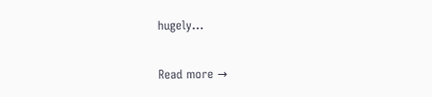hugely…

Read more →